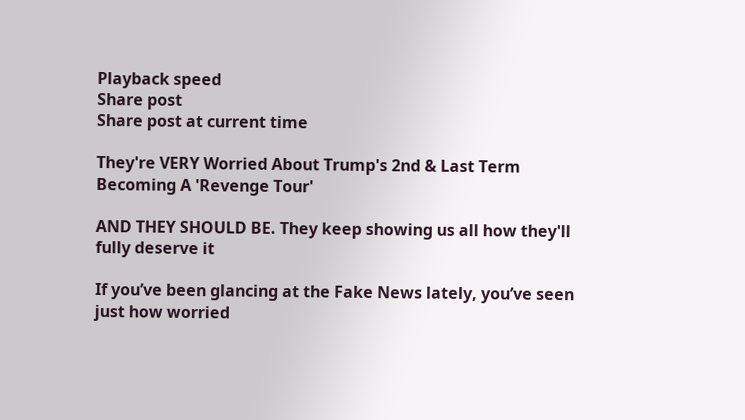Playback speed
Share post
Share post at current time

They're VERY Worried About Trump's 2nd & Last Term Becoming A 'Revenge Tour'

AND THEY SHOULD BE. They keep showing us all how they'll fully deserve it

If you’ve been glancing at the Fake News lately, you’ve seen just how worried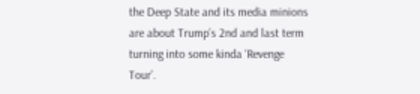the Deep State and its media minions are about Trump’s 2nd and last term turning into some kinda ‘Revenge Tour’.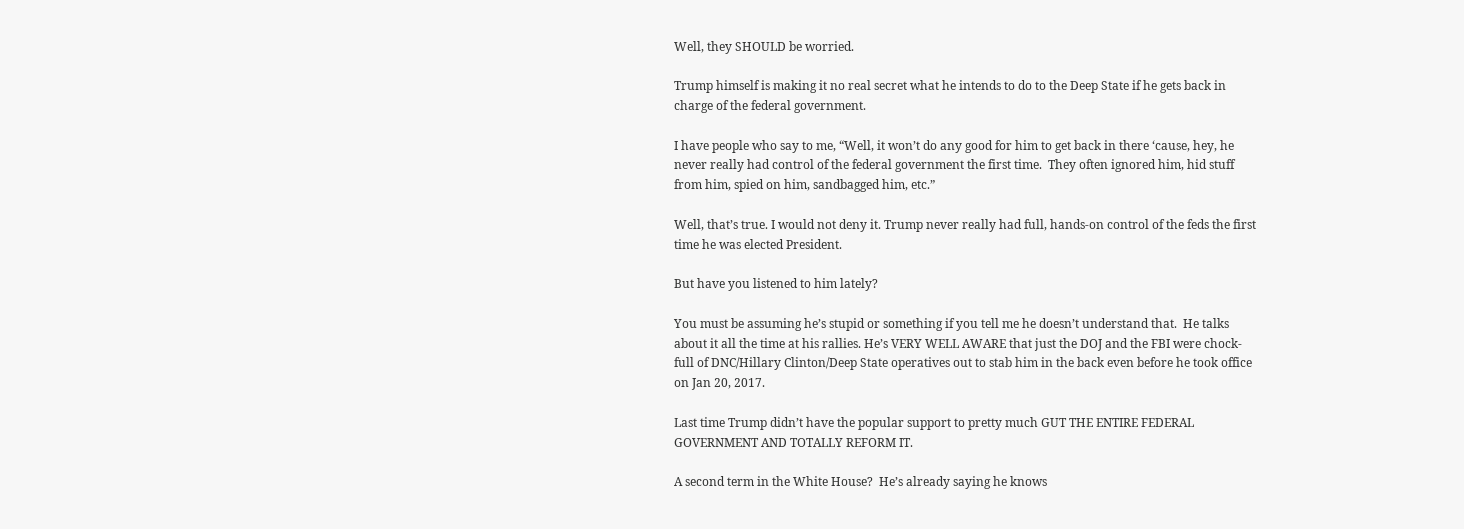Well, they SHOULD be worried.

Trump himself is making it no real secret what he intends to do to the Deep State if he gets back in charge of the federal government.

I have people who say to me, “Well, it won’t do any good for him to get back in there ‘cause, hey, he never really had control of the federal government the first time.  They often ignored him, hid stuff from him, spied on him, sandbagged him, etc.”

Well, that’s true. I would not deny it. Trump never really had full, hands-on control of the feds the first time he was elected President.

But have you listened to him lately?

You must be assuming he’s stupid or something if you tell me he doesn’t understand that.  He talks about it all the time at his rallies. He’s VERY WELL AWARE that just the DOJ and the FBI were chock-full of DNC/Hillary Clinton/Deep State operatives out to stab him in the back even before he took office on Jan 20, 2017.

Last time Trump didn’t have the popular support to pretty much GUT THE ENTIRE FEDERAL GOVERNMENT AND TOTALLY REFORM IT.

A second term in the White House?  He’s already saying he knows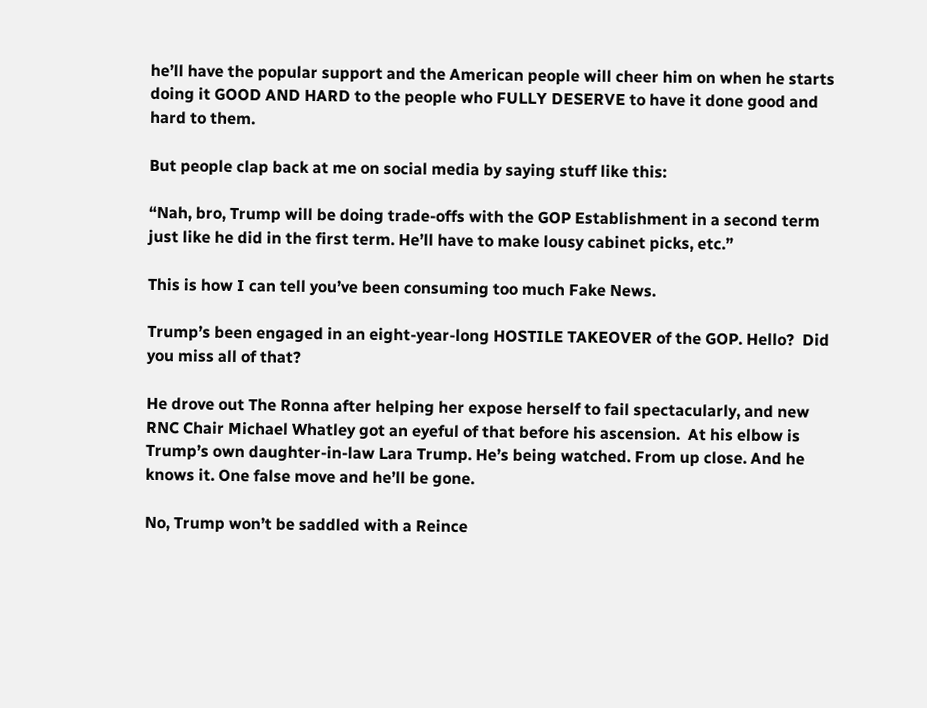he’ll have the popular support and the American people will cheer him on when he starts doing it GOOD AND HARD to the people who FULLY DESERVE to have it done good and hard to them.

But people clap back at me on social media by saying stuff like this:

“Nah, bro, Trump will be doing trade-offs with the GOP Establishment in a second term just like he did in the first term. He’ll have to make lousy cabinet picks, etc.”

This is how I can tell you’ve been consuming too much Fake News.

Trump’s been engaged in an eight-year-long HOSTILE TAKEOVER of the GOP. Hello?  Did you miss all of that?

He drove out The Ronna after helping her expose herself to fail spectacularly, and new RNC Chair Michael Whatley got an eyeful of that before his ascension.  At his elbow is Trump’s own daughter-in-law Lara Trump. He’s being watched. From up close. And he knows it. One false move and he’ll be gone.

No, Trump won’t be saddled with a Reince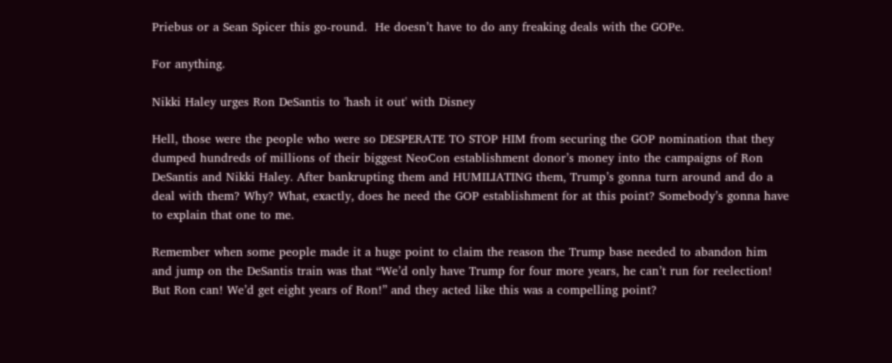Priebus or a Sean Spicer this go-round.  He doesn’t have to do any freaking deals with the GOPe.

For anything.

Nikki Haley urges Ron DeSantis to 'hash it out' with Disney

Hell, those were the people who were so DESPERATE TO STOP HIM from securing the GOP nomination that they dumped hundreds of millions of their biggest NeoCon establishment donor’s money into the campaigns of Ron DeSantis and Nikki Haley. After bankrupting them and HUMILIATING them, Trump’s gonna turn around and do a deal with them? Why? What, exactly, does he need the GOP establishment for at this point? Somebody’s gonna have to explain that one to me.

Remember when some people made it a huge point to claim the reason the Trump base needed to abandon him and jump on the DeSantis train was that “We’d only have Trump for four more years, he can’t run for reelection! But Ron can! We’d get eight years of Ron!” and they acted like this was a compelling point?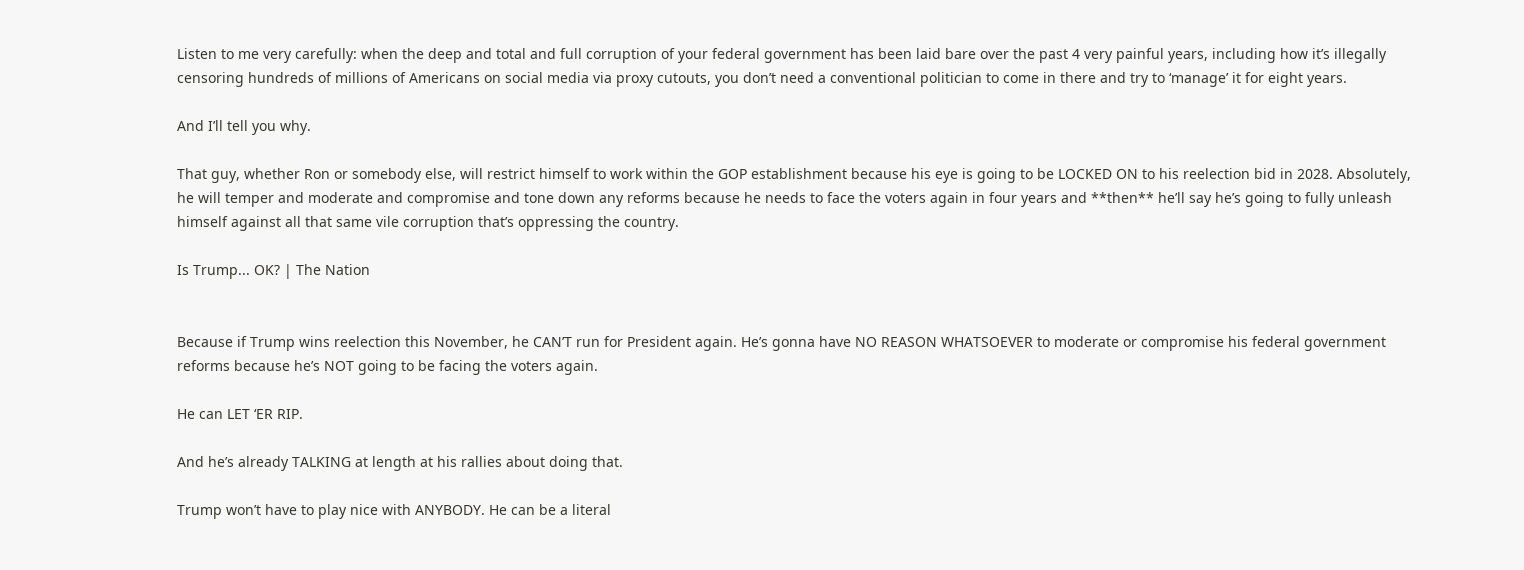Listen to me very carefully: when the deep and total and full corruption of your federal government has been laid bare over the past 4 very painful years, including how it’s illegally censoring hundreds of millions of Americans on social media via proxy cutouts, you don’t need a conventional politician to come in there and try to ‘manage’ it for eight years.

And I’ll tell you why.

That guy, whether Ron or somebody else, will restrict himself to work within the GOP establishment because his eye is going to be LOCKED ON to his reelection bid in 2028. Absolutely, he will temper and moderate and compromise and tone down any reforms because he needs to face the voters again in four years and **then** he’ll say he’s going to fully unleash himself against all that same vile corruption that’s oppressing the country.

Is Trump... OK? | The Nation


Because if Trump wins reelection this November, he CAN’T run for President again. He’s gonna have NO REASON WHATSOEVER to moderate or compromise his federal government reforms because he’s NOT going to be facing the voters again.

He can LET ‘ER RIP.

And he’s already TALKING at length at his rallies about doing that.

Trump won’t have to play nice with ANYBODY. He can be a literal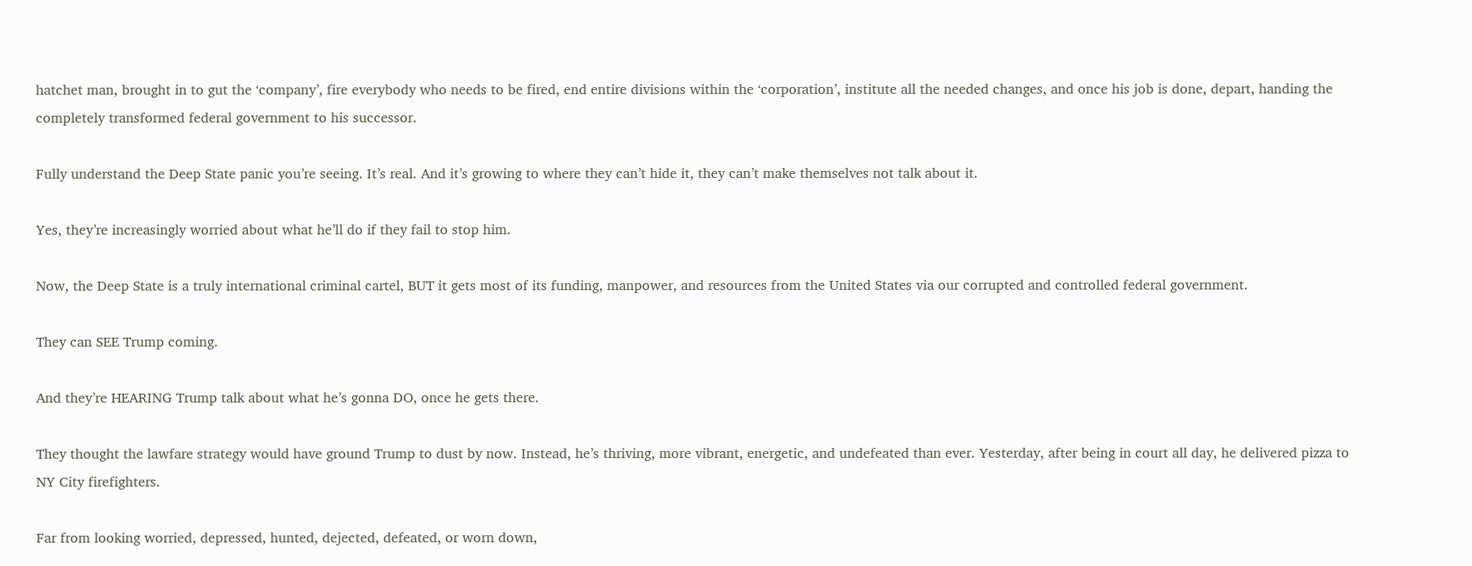hatchet man, brought in to gut the ‘company’, fire everybody who needs to be fired, end entire divisions within the ‘corporation’, institute all the needed changes, and once his job is done, depart, handing the completely transformed federal government to his successor.

Fully understand the Deep State panic you’re seeing. It’s real. And it’s growing to where they can’t hide it, they can’t make themselves not talk about it.

Yes, they’re increasingly worried about what he’ll do if they fail to stop him.

Now, the Deep State is a truly international criminal cartel, BUT it gets most of its funding, manpower, and resources from the United States via our corrupted and controlled federal government.

They can SEE Trump coming.

And they’re HEARING Trump talk about what he’s gonna DO, once he gets there.

They thought the lawfare strategy would have ground Trump to dust by now. Instead, he’s thriving, more vibrant, energetic, and undefeated than ever. Yesterday, after being in court all day, he delivered pizza to NY City firefighters.

Far from looking worried, depressed, hunted, dejected, defeated, or worn down,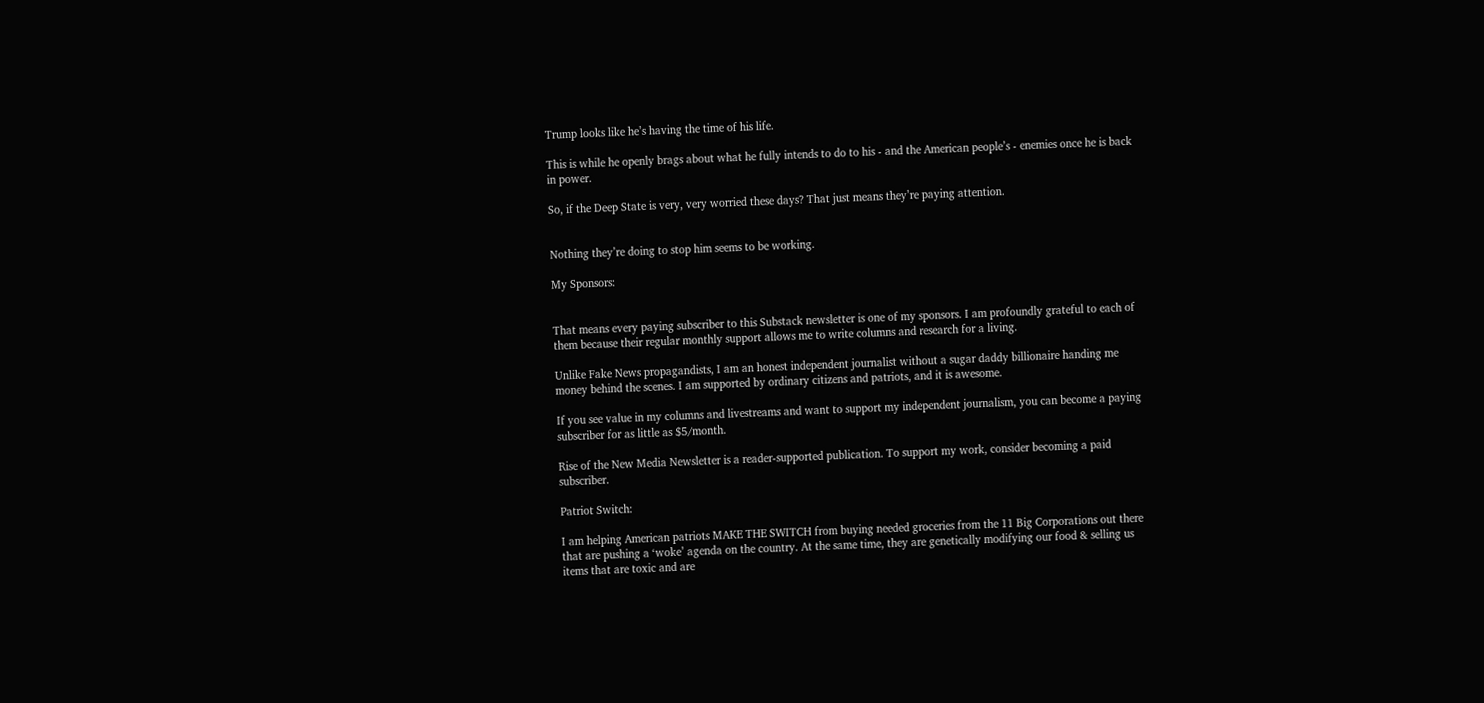Trump looks like he’s having the time of his life.

This is while he openly brags about what he fully intends to do to his - and the American people’s - enemies once he is back in power.

So, if the Deep State is very, very worried these days? That just means they’re paying attention.


Nothing they’re doing to stop him seems to be working.

My Sponsors:


That means every paying subscriber to this Substack newsletter is one of my sponsors. I am profoundly grateful to each of them because their regular monthly support allows me to write columns and research for a living.

Unlike Fake News propagandists, I am an honest independent journalist without a sugar daddy billionaire handing me money behind the scenes. I am supported by ordinary citizens and patriots, and it is awesome.

If you see value in my columns and livestreams and want to support my independent journalism, you can become a paying subscriber for as little as $5/month.

Rise of the New Media Newsletter is a reader-supported publication. To support my work, consider becoming a paid subscriber.

Patriot Switch:

I am helping American patriots MAKE THE SWITCH from buying needed groceries from the 11 Big Corporations out there that are pushing a ‘woke’ agenda on the country. At the same time, they are genetically modifying our food & selling us items that are toxic and are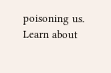poisoning us. Learn about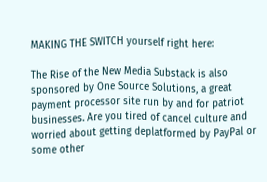MAKING THE SWITCH yourself right here:

The Rise of the New Media Substack is also sponsored by One Source Solutions, a great payment processor site run by and for patriot businesses. Are you tired of cancel culture and worried about getting deplatformed by PayPal or some other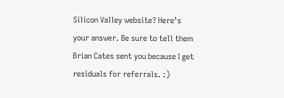Silicon Valley website? Here’s your answer. Be sure to tell them Brian Cates sent you because I get residuals for referrals. :)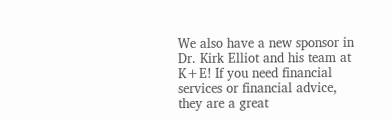We also have a new sponsor in Dr. Kirk Elliot and his team at K+E! If you need financial services or financial advice, they are a great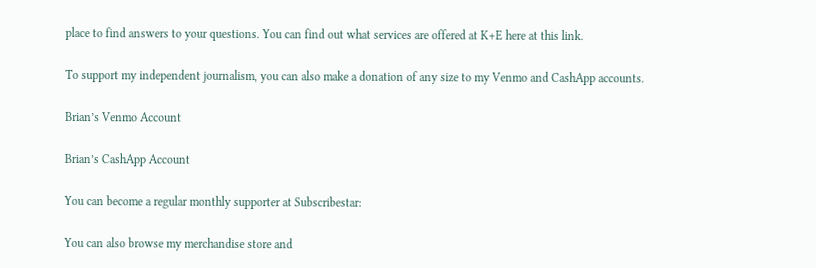place to find answers to your questions. You can find out what services are offered at K+E here at this link.

To support my independent journalism, you can also make a donation of any size to my Venmo and CashApp accounts.

Brian’s Venmo Account

Brian’s CashApp Account

You can become a regular monthly supporter at Subscribestar:

You can also browse my merchandise store and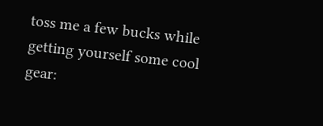toss me a few bucks while getting yourself some cool gear: